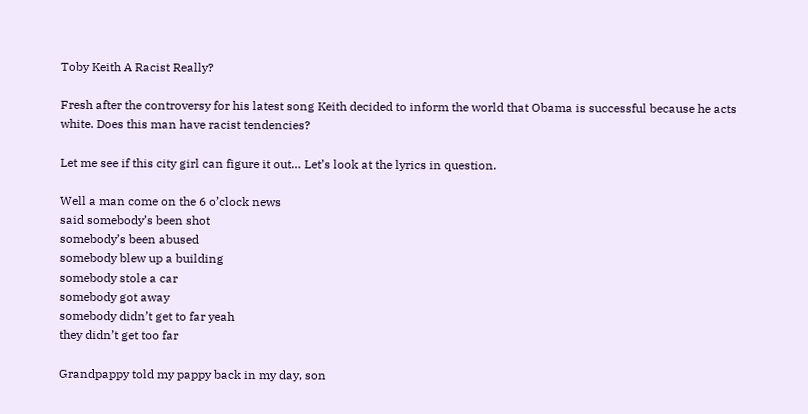Toby Keith A Racist Really?

Fresh after the controversy for his latest song Keith decided to inform the world that Obama is successful because he acts white. Does this man have racist tendencies?

Let me see if this city girl can figure it out… Let’s look at the lyrics in question.

Well a man come on the 6 o’clock news
said somebody’s been shot
somebody’s been abused
somebody blew up a building
somebody stole a car
somebody got away
somebody didn’t get to far yeah
they didn’t get too far

Grandpappy told my pappy back in my day, son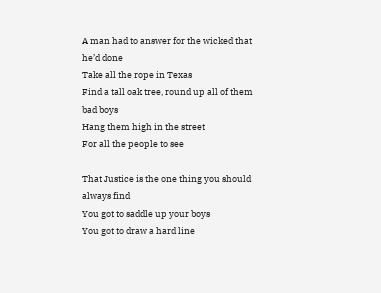A man had to answer for the wicked that he’d done
Take all the rope in Texas
Find a tall oak tree, round up all of them bad boys
Hang them high in the street
For all the people to see

That Justice is the one thing you should always find
You got to saddle up your boys
You got to draw a hard line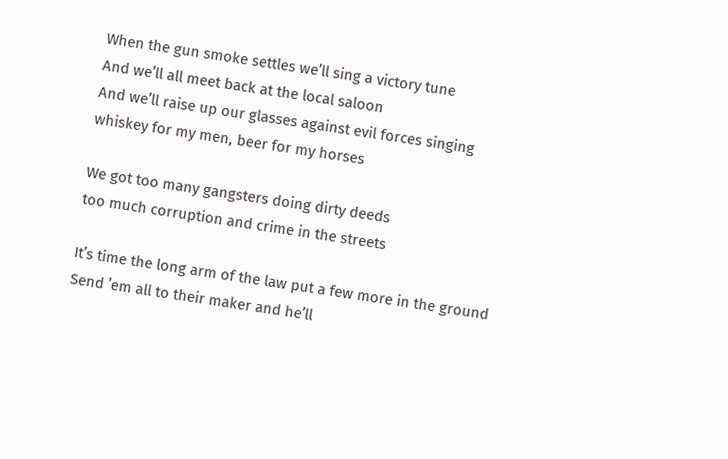When the gun smoke settles we’ll sing a victory tune
And we’ll all meet back at the local saloon
And we’ll raise up our glasses against evil forces singing
whiskey for my men, beer for my horses

We got too many gangsters doing dirty deeds
too much corruption and crime in the streets

It’s time the long arm of the law put a few more in the ground
Send ’em all to their maker and he’ll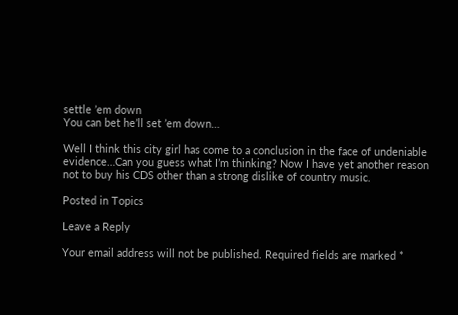settle ’em down
You can bet he’ll set ’em down…

Well I think this city girl has come to a conclusion in the face of undeniable evidence…Can you guess what I’m thinking? Now I have yet another reason not to buy his CDS other than a strong dislike of country music.

Posted in Topics

Leave a Reply

Your email address will not be published. Required fields are marked *